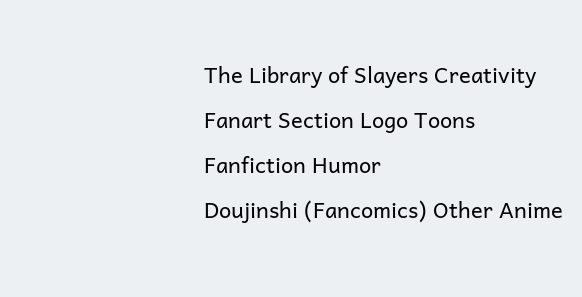The Library of Slayers Creativity
Fanart Section Logo Toons
Fanfiction Humor
Doujinshi (Fancomics) Other Anime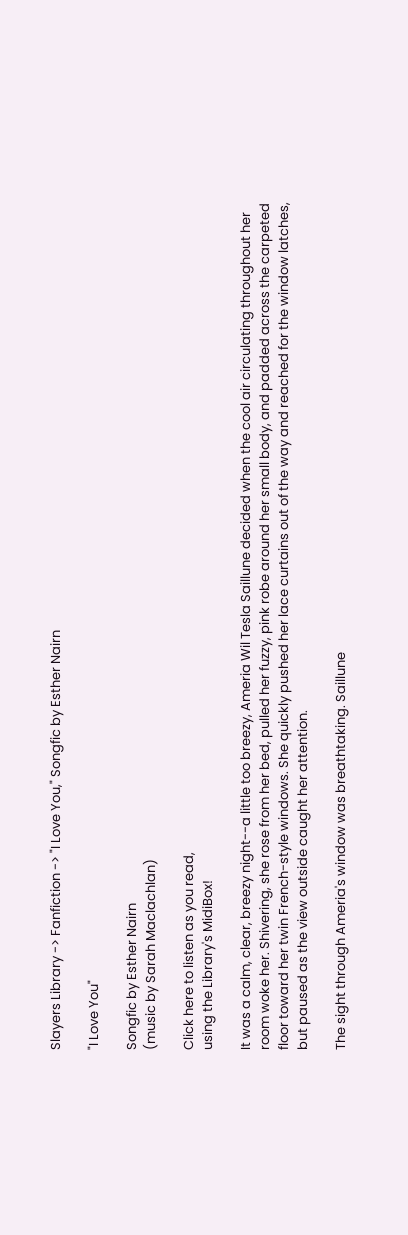Slayers Library -> Fanfiction -> "I Love You," Songfic by Esther Nairn

"I Love You"

Songfic by Esther Nairn
(music by Sarah Maclachlan)

Click here to listen as you read,
using the Library's MidiBox!

It was a calm, clear, breezy night--a little too breezy, Ameria Wil Tesla Saillune decided when the cool air circulating throughout her room woke her. Shivering, she rose from her bed, pulled her fuzzy, pink robe around her small body, and padded across the carpeted floor toward her twin French-style windows. She quickly pushed her lace curtains out of the way and reached for the window latches, but paused as the view outside caught her attention.

The sight through Ameria's window was breathtaking. Saillune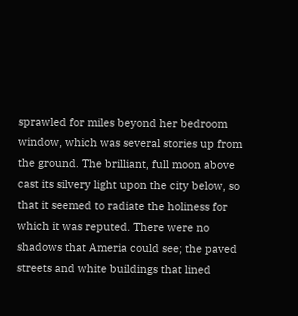sprawled for miles beyond her bedroom window, which was several stories up from the ground. The brilliant, full moon above cast its silvery light upon the city below, so that it seemed to radiate the holiness for which it was reputed. There were no shadows that Ameria could see; the paved streets and white buildings that lined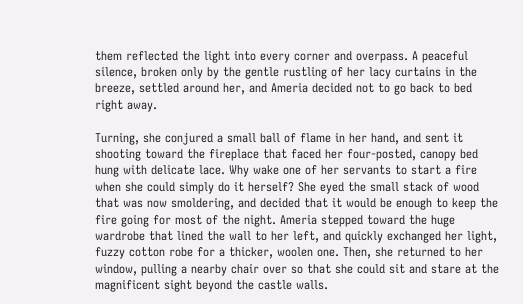them reflected the light into every corner and overpass. A peaceful silence, broken only by the gentle rustling of her lacy curtains in the breeze, settled around her, and Ameria decided not to go back to bed right away.

Turning, she conjured a small ball of flame in her hand, and sent it shooting toward the fireplace that faced her four-posted, canopy bed hung with delicate lace. Why wake one of her servants to start a fire when she could simply do it herself? She eyed the small stack of wood that was now smoldering, and decided that it would be enough to keep the fire going for most of the night. Ameria stepped toward the huge wardrobe that lined the wall to her left, and quickly exchanged her light, fuzzy cotton robe for a thicker, woolen one. Then, she returned to her window, pulling a nearby chair over so that she could sit and stare at the magnificent sight beyond the castle walls.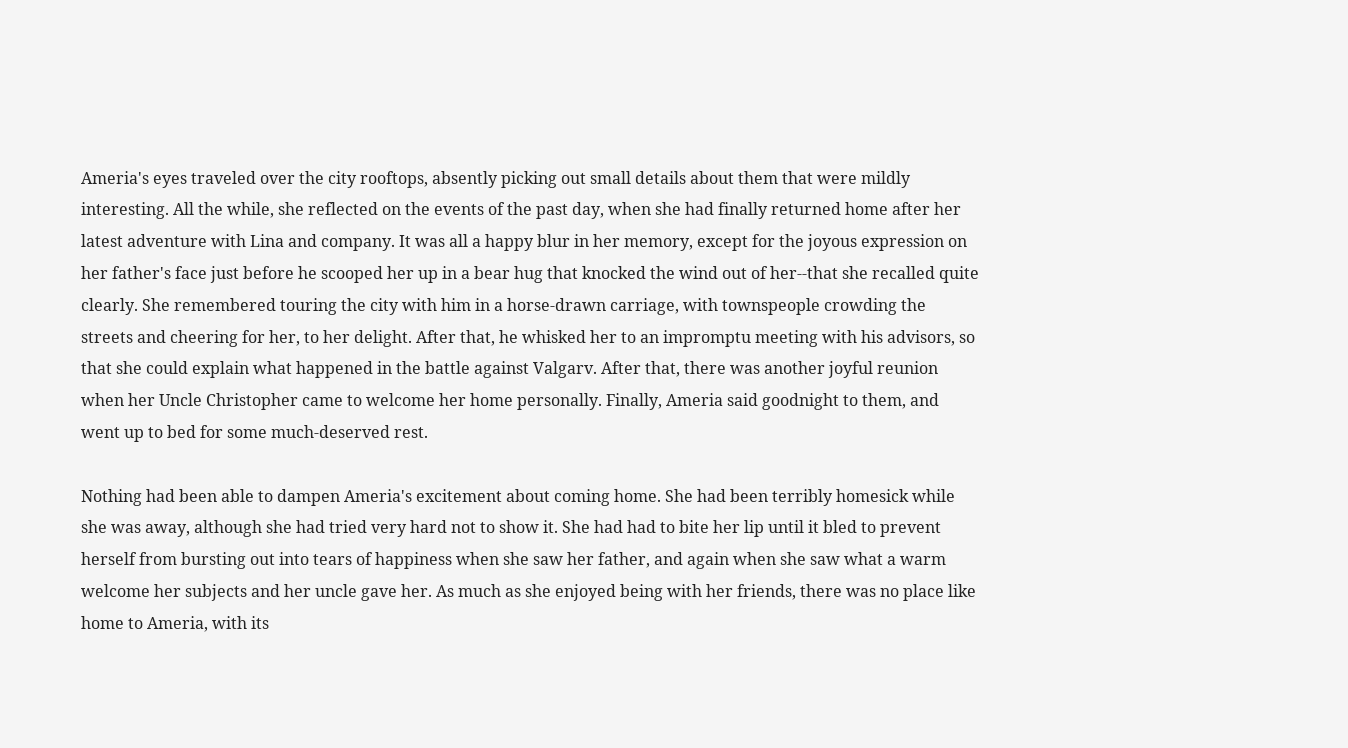Ameria's eyes traveled over the city rooftops, absently picking out small details about them that were mildly interesting. All the while, she reflected on the events of the past day, when she had finally returned home after her latest adventure with Lina and company. It was all a happy blur in her memory, except for the joyous expression on her father's face just before he scooped her up in a bear hug that knocked the wind out of her--that she recalled quite clearly. She remembered touring the city with him in a horse-drawn carriage, with townspeople crowding the streets and cheering for her, to her delight. After that, he whisked her to an impromptu meeting with his advisors, so that she could explain what happened in the battle against Valgarv. After that, there was another joyful reunion when her Uncle Christopher came to welcome her home personally. Finally, Ameria said goodnight to them, and went up to bed for some much-deserved rest.

Nothing had been able to dampen Ameria's excitement about coming home. She had been terribly homesick while she was away, although she had tried very hard not to show it. She had had to bite her lip until it bled to prevent herself from bursting out into tears of happiness when she saw her father, and again when she saw what a warm welcome her subjects and her uncle gave her. As much as she enjoyed being with her friends, there was no place like home to Ameria, with its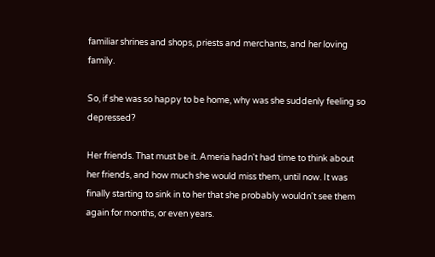familiar shrines and shops, priests and merchants, and her loving family.

So, if she was so happy to be home, why was she suddenly feeling so depressed?

Her friends. That must be it. Ameria hadn't had time to think about her friends, and how much she would miss them, until now. It was finally starting to sink in to her that she probably wouldn't see them again for months, or even years.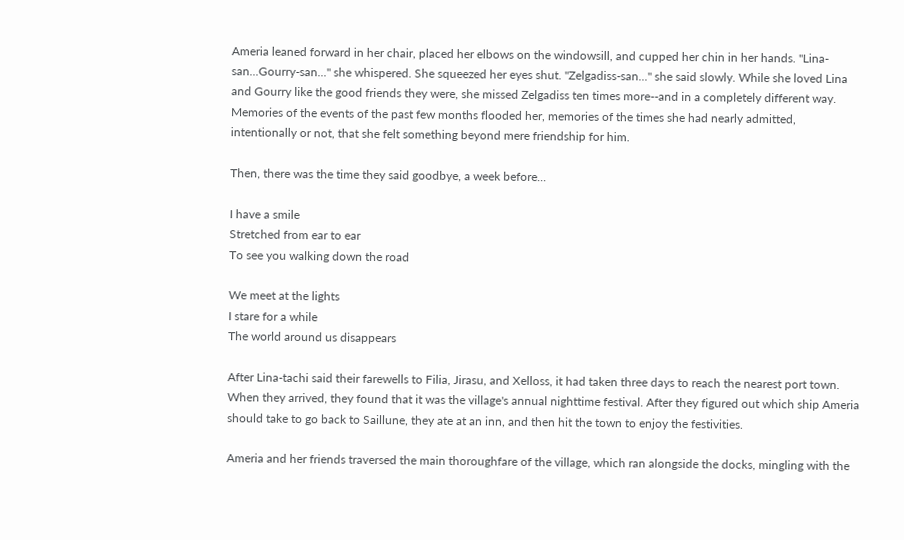Ameria leaned forward in her chair, placed her elbows on the windowsill, and cupped her chin in her hands. "Lina-san...Gourry-san..." she whispered. She squeezed her eyes shut. "Zelgadiss-san..." she said slowly. While she loved Lina and Gourry like the good friends they were, she missed Zelgadiss ten times more--and in a completely different way. Memories of the events of the past few months flooded her, memories of the times she had nearly admitted, intentionally or not, that she felt something beyond mere friendship for him.

Then, there was the time they said goodbye, a week before...

I have a smile
Stretched from ear to ear
To see you walking down the road

We meet at the lights
I stare for a while
The world around us disappears

After Lina-tachi said their farewells to Filia, Jirasu, and Xelloss, it had taken three days to reach the nearest port town. When they arrived, they found that it was the village's annual nighttime festival. After they figured out which ship Ameria should take to go back to Saillune, they ate at an inn, and then hit the town to enjoy the festivities.

Ameria and her friends traversed the main thoroughfare of the village, which ran alongside the docks, mingling with the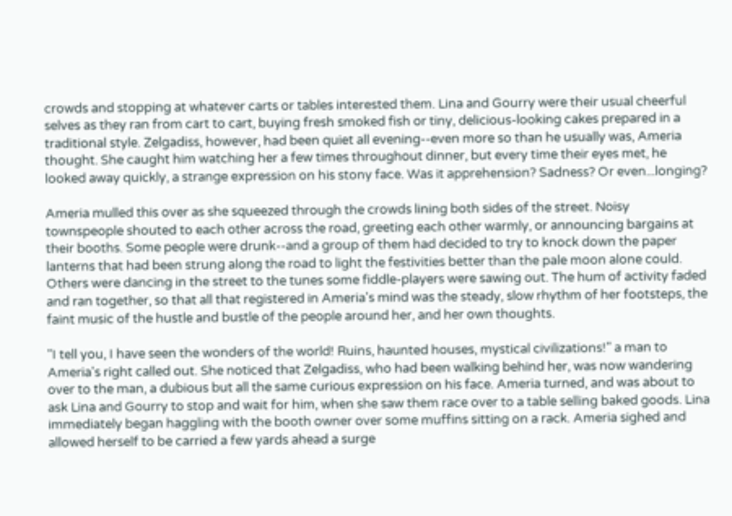crowds and stopping at whatever carts or tables interested them. Lina and Gourry were their usual cheerful selves as they ran from cart to cart, buying fresh smoked fish or tiny, delicious-looking cakes prepared in a traditional style. Zelgadiss, however, had been quiet all evening--even more so than he usually was, Ameria thought. She caught him watching her a few times throughout dinner, but every time their eyes met, he looked away quickly, a strange expression on his stony face. Was it apprehension? Sadness? Or even...longing?

Ameria mulled this over as she squeezed through the crowds lining both sides of the street. Noisy townspeople shouted to each other across the road, greeting each other warmly, or announcing bargains at their booths. Some people were drunk--and a group of them had decided to try to knock down the paper lanterns that had been strung along the road to light the festivities better than the pale moon alone could. Others were dancing in the street to the tunes some fiddle-players were sawing out. The hum of activity faded and ran together, so that all that registered in Ameria's mind was the steady, slow rhythm of her footsteps, the faint music of the hustle and bustle of the people around her, and her own thoughts.

"I tell you, I have seen the wonders of the world! Ruins, haunted houses, mystical civilizations!" a man to Ameria's right called out. She noticed that Zelgadiss, who had been walking behind her, was now wandering over to the man, a dubious but all the same curious expression on his face. Ameria turned, and was about to ask Lina and Gourry to stop and wait for him, when she saw them race over to a table selling baked goods. Lina immediately began haggling with the booth owner over some muffins sitting on a rack. Ameria sighed and allowed herself to be carried a few yards ahead a surge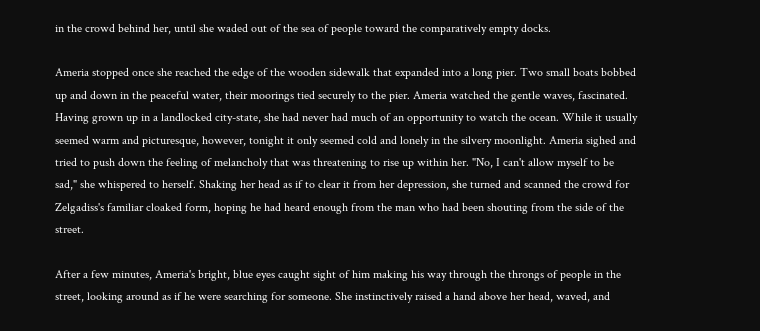in the crowd behind her, until she waded out of the sea of people toward the comparatively empty docks.

Ameria stopped once she reached the edge of the wooden sidewalk that expanded into a long pier. Two small boats bobbed up and down in the peaceful water, their moorings tied securely to the pier. Ameria watched the gentle waves, fascinated. Having grown up in a landlocked city-state, she had never had much of an opportunity to watch the ocean. While it usually seemed warm and picturesque, however, tonight it only seemed cold and lonely in the silvery moonlight. Ameria sighed and tried to push down the feeling of melancholy that was threatening to rise up within her. "No, I can't allow myself to be sad," she whispered to herself. Shaking her head as if to clear it from her depression, she turned and scanned the crowd for Zelgadiss's familiar cloaked form, hoping he had heard enough from the man who had been shouting from the side of the street.

After a few minutes, Ameria's bright, blue eyes caught sight of him making his way through the throngs of people in the street, looking around as if he were searching for someone. She instinctively raised a hand above her head, waved, and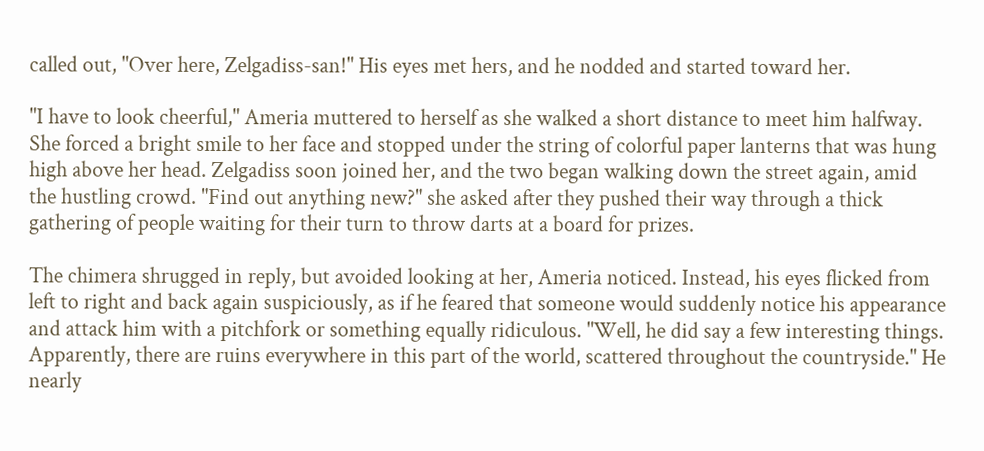called out, "Over here, Zelgadiss-san!" His eyes met hers, and he nodded and started toward her.

"I have to look cheerful," Ameria muttered to herself as she walked a short distance to meet him halfway. She forced a bright smile to her face and stopped under the string of colorful paper lanterns that was hung high above her head. Zelgadiss soon joined her, and the two began walking down the street again, amid the hustling crowd. "Find out anything new?" she asked after they pushed their way through a thick gathering of people waiting for their turn to throw darts at a board for prizes.

The chimera shrugged in reply, but avoided looking at her, Ameria noticed. Instead, his eyes flicked from left to right and back again suspiciously, as if he feared that someone would suddenly notice his appearance and attack him with a pitchfork or something equally ridiculous. "Well, he did say a few interesting things. Apparently, there are ruins everywhere in this part of the world, scattered throughout the countryside." He nearly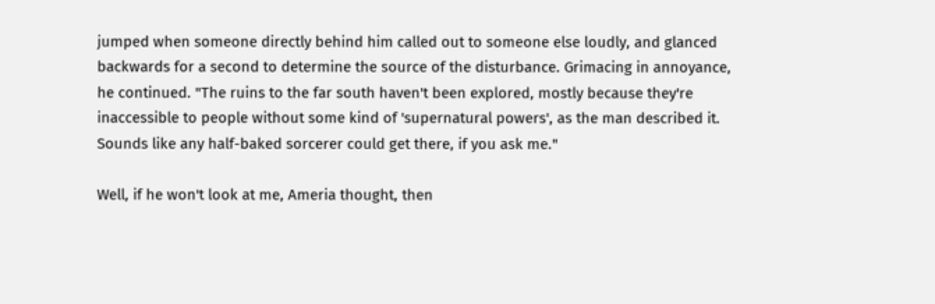jumped when someone directly behind him called out to someone else loudly, and glanced backwards for a second to determine the source of the disturbance. Grimacing in annoyance, he continued. "The ruins to the far south haven't been explored, mostly because they're inaccessible to people without some kind of 'supernatural powers', as the man described it. Sounds like any half-baked sorcerer could get there, if you ask me."

Well, if he won't look at me, Ameria thought, then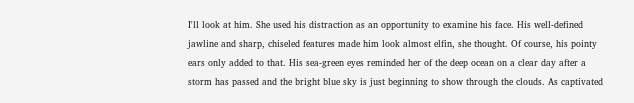I'll look at him. She used his distraction as an opportunity to examine his face. His well-defined jawline and sharp, chiseled features made him look almost elfin, she thought. Of course, his pointy ears only added to that. His sea-green eyes reminded her of the deep ocean on a clear day after a storm has passed and the bright blue sky is just beginning to show through the clouds. As captivated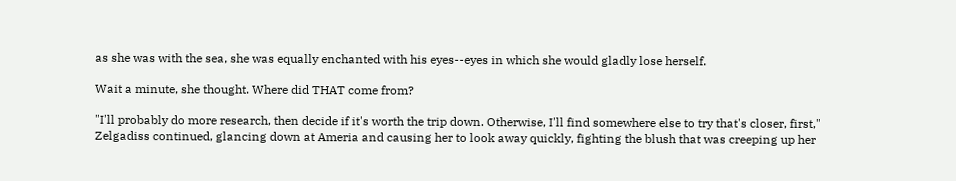as she was with the sea, she was equally enchanted with his eyes--eyes in which she would gladly lose herself.

Wait a minute, she thought. Where did THAT come from?

"I'll probably do more research, then decide if it's worth the trip down. Otherwise, I'll find somewhere else to try that's closer, first," Zelgadiss continued, glancing down at Ameria and causing her to look away quickly, fighting the blush that was creeping up her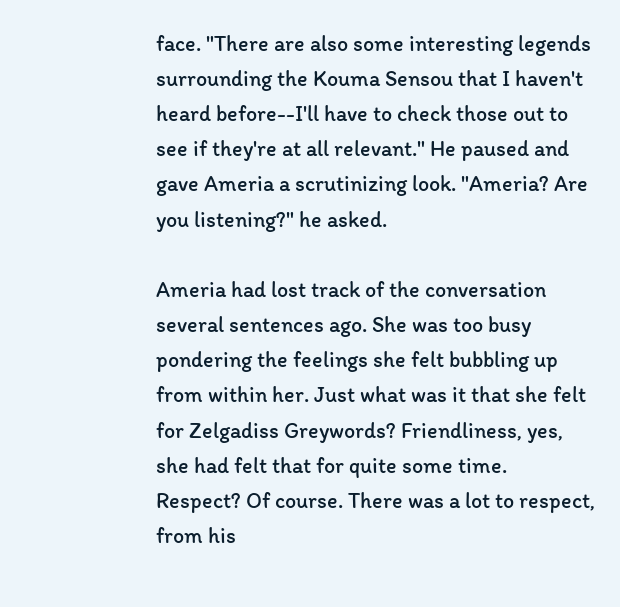face. "There are also some interesting legends surrounding the Kouma Sensou that I haven't heard before--I'll have to check those out to see if they're at all relevant." He paused and gave Ameria a scrutinizing look. "Ameria? Are you listening?" he asked.

Ameria had lost track of the conversation several sentences ago. She was too busy pondering the feelings she felt bubbling up from within her. Just what was it that she felt for Zelgadiss Greywords? Friendliness, yes, she had felt that for quite some time. Respect? Of course. There was a lot to respect, from his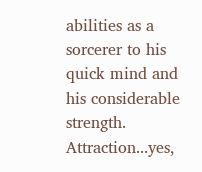abilities as a sorcerer to his quick mind and his considerable strength. Attraction...yes,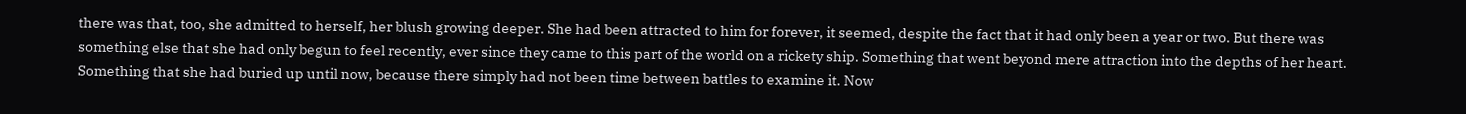there was that, too, she admitted to herself, her blush growing deeper. She had been attracted to him for forever, it seemed, despite the fact that it had only been a year or two. But there was something else that she had only begun to feel recently, ever since they came to this part of the world on a rickety ship. Something that went beyond mere attraction into the depths of her heart. Something that she had buried up until now, because there simply had not been time between battles to examine it. Now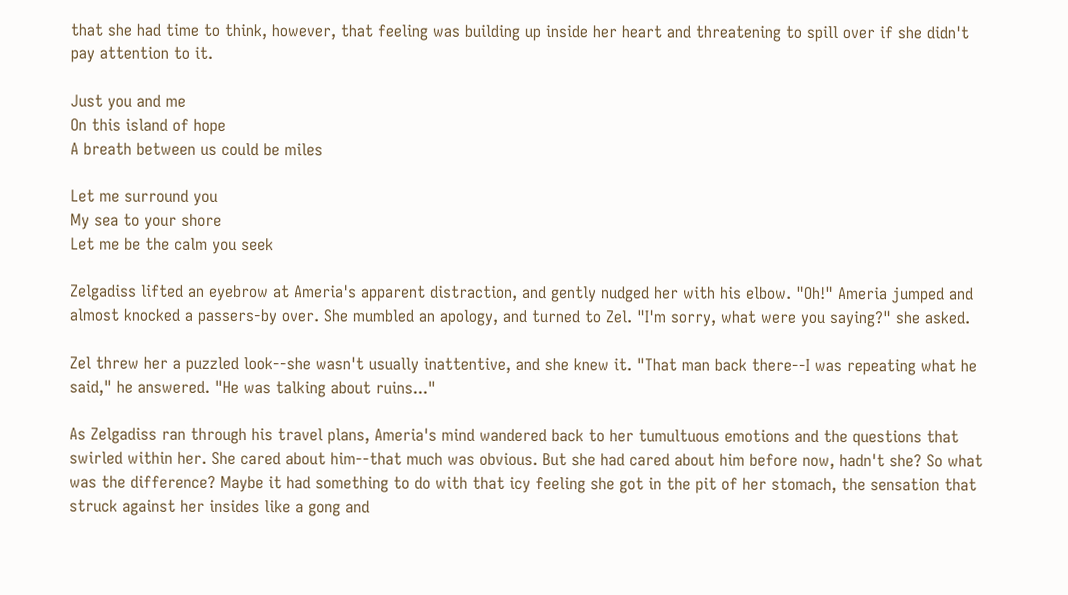that she had time to think, however, that feeling was building up inside her heart and threatening to spill over if she didn't pay attention to it.

Just you and me
On this island of hope
A breath between us could be miles

Let me surround you
My sea to your shore
Let me be the calm you seek

Zelgadiss lifted an eyebrow at Ameria's apparent distraction, and gently nudged her with his elbow. "Oh!" Ameria jumped and almost knocked a passers-by over. She mumbled an apology, and turned to Zel. "I'm sorry, what were you saying?" she asked.

Zel threw her a puzzled look--she wasn't usually inattentive, and she knew it. "That man back there--I was repeating what he said," he answered. "He was talking about ruins..."

As Zelgadiss ran through his travel plans, Ameria's mind wandered back to her tumultuous emotions and the questions that swirled within her. She cared about him--that much was obvious. But she had cared about him before now, hadn't she? So what was the difference? Maybe it had something to do with that icy feeling she got in the pit of her stomach, the sensation that struck against her insides like a gong and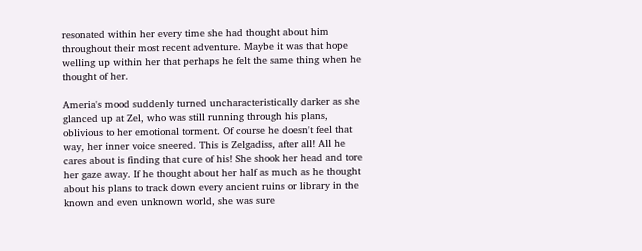resonated within her every time she had thought about him throughout their most recent adventure. Maybe it was that hope welling up within her that perhaps he felt the same thing when he thought of her.

Ameria's mood suddenly turned uncharacteristically darker as she glanced up at Zel, who was still running through his plans, oblivious to her emotional torment. Of course he doesn't feel that way, her inner voice sneered. This is Zelgadiss, after all! All he cares about is finding that cure of his! She shook her head and tore her gaze away. If he thought about her half as much as he thought about his plans to track down every ancient ruins or library in the known and even unknown world, she was sure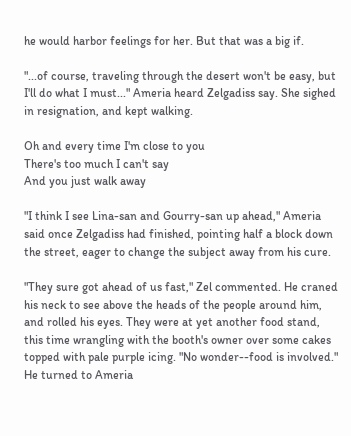he would harbor feelings for her. But that was a big if.

"...of course, traveling through the desert won't be easy, but I'll do what I must..." Ameria heard Zelgadiss say. She sighed in resignation, and kept walking.

Oh and every time I'm close to you
There's too much I can't say
And you just walk away

"I think I see Lina-san and Gourry-san up ahead," Ameria said once Zelgadiss had finished, pointing half a block down the street, eager to change the subject away from his cure.

"They sure got ahead of us fast," Zel commented. He craned his neck to see above the heads of the people around him, and rolled his eyes. They were at yet another food stand, this time wrangling with the booth's owner over some cakes topped with pale purple icing. "No wonder--food is involved." He turned to Ameria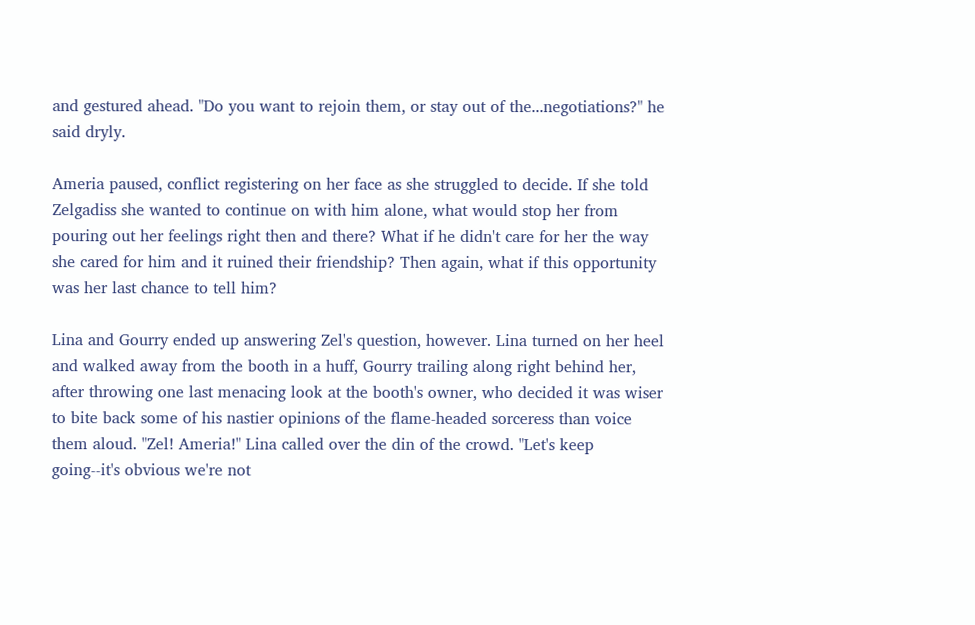and gestured ahead. "Do you want to rejoin them, or stay out of the...negotiations?" he said dryly.

Ameria paused, conflict registering on her face as she struggled to decide. If she told Zelgadiss she wanted to continue on with him alone, what would stop her from pouring out her feelings right then and there? What if he didn't care for her the way she cared for him and it ruined their friendship? Then again, what if this opportunity was her last chance to tell him?

Lina and Gourry ended up answering Zel's question, however. Lina turned on her heel and walked away from the booth in a huff, Gourry trailing along right behind her, after throwing one last menacing look at the booth's owner, who decided it was wiser to bite back some of his nastier opinions of the flame-headed sorceress than voice them aloud. "Zel! Ameria!" Lina called over the din of the crowd. "Let's keep going--it's obvious we're not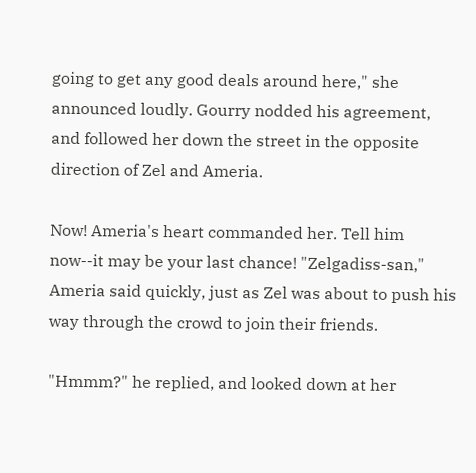going to get any good deals around here," she announced loudly. Gourry nodded his agreement, and followed her down the street in the opposite direction of Zel and Ameria.

Now! Ameria's heart commanded her. Tell him now--it may be your last chance! "Zelgadiss-san," Ameria said quickly, just as Zel was about to push his way through the crowd to join their friends.

"Hmmm?" he replied, and looked down at her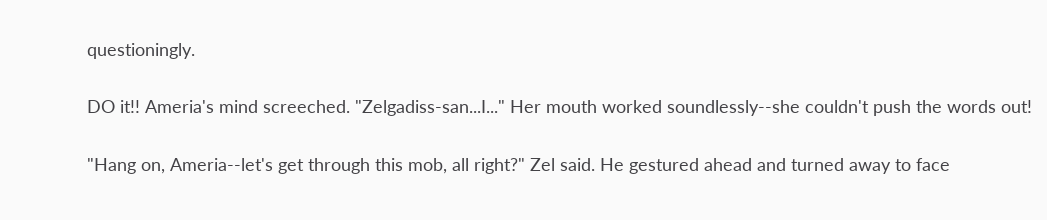questioningly.

DO it!! Ameria's mind screeched. "Zelgadiss-san...I..." Her mouth worked soundlessly--she couldn't push the words out!

"Hang on, Ameria--let's get through this mob, all right?" Zel said. He gestured ahead and turned away to face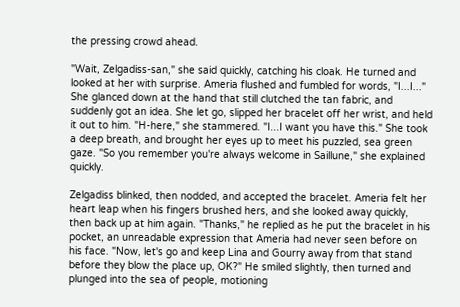the pressing crowd ahead.

"Wait, Zelgadiss-san," she said quickly, catching his cloak. He turned and looked at her with surprise. Ameria flushed and fumbled for words, "I...I..." She glanced down at the hand that still clutched the tan fabric, and suddenly got an idea. She let go, slipped her bracelet off her wrist, and held it out to him. "H-here," she stammered. "I...I want you have this." She took a deep breath, and brought her eyes up to meet his puzzled, sea green gaze. "So you remember you're always welcome in Saillune," she explained quickly.

Zelgadiss blinked, then nodded, and accepted the bracelet. Ameria felt her heart leap when his fingers brushed hers, and she looked away quickly, then back up at him again. "Thanks," he replied as he put the bracelet in his pocket, an unreadable expression that Ameria had never seen before on his face. "Now, let's go and keep Lina and Gourry away from that stand before they blow the place up, OK?" He smiled slightly, then turned and plunged into the sea of people, motioning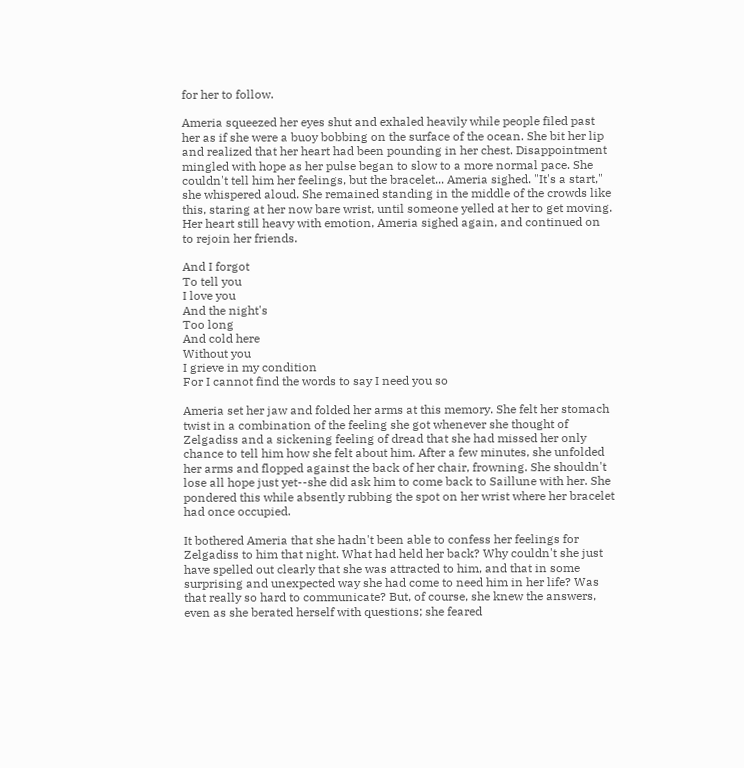for her to follow.

Ameria squeezed her eyes shut and exhaled heavily while people filed past her as if she were a buoy bobbing on the surface of the ocean. She bit her lip and realized that her heart had been pounding in her chest. Disappointment mingled with hope as her pulse began to slow to a more normal pace. She couldn't tell him her feelings, but the bracelet... Ameria sighed. "It's a start," she whispered aloud. She remained standing in the middle of the crowds like this, staring at her now bare wrist, until someone yelled at her to get moving. Her heart still heavy with emotion, Ameria sighed again, and continued on to rejoin her friends.

And I forgot
To tell you
I love you
And the night's
Too long
And cold here
Without you
I grieve in my condition
For I cannot find the words to say I need you so

Ameria set her jaw and folded her arms at this memory. She felt her stomach twist in a combination of the feeling she got whenever she thought of Zelgadiss and a sickening feeling of dread that she had missed her only chance to tell him how she felt about him. After a few minutes, she unfolded her arms and flopped against the back of her chair, frowning. She shouldn't lose all hope just yet--she did ask him to come back to Saillune with her. She pondered this while absently rubbing the spot on her wrist where her bracelet had once occupied.

It bothered Ameria that she hadn't been able to confess her feelings for Zelgadiss to him that night. What had held her back? Why couldn't she just have spelled out clearly that she was attracted to him, and that in some surprising and unexpected way she had come to need him in her life? Was that really so hard to communicate? But, of course, she knew the answers, even as she berated herself with questions; she feared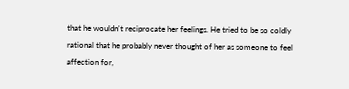that he wouldn't reciprocate her feelings. He tried to be so coldly rational that he probably never thought of her as someone to feel affection for,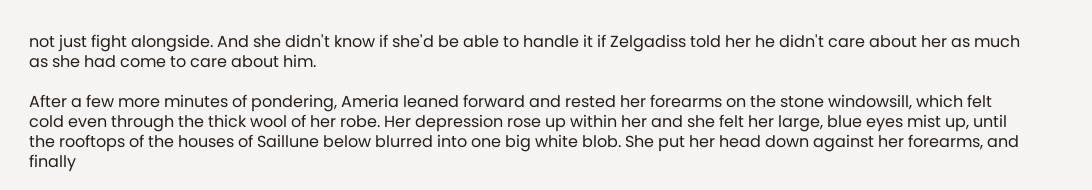not just fight alongside. And she didn't know if she'd be able to handle it if Zelgadiss told her he didn't care about her as much as she had come to care about him.

After a few more minutes of pondering, Ameria leaned forward and rested her forearms on the stone windowsill, which felt cold even through the thick wool of her robe. Her depression rose up within her and she felt her large, blue eyes mist up, until the rooftops of the houses of Saillune below blurred into one big white blob. She put her head down against her forearms, and finally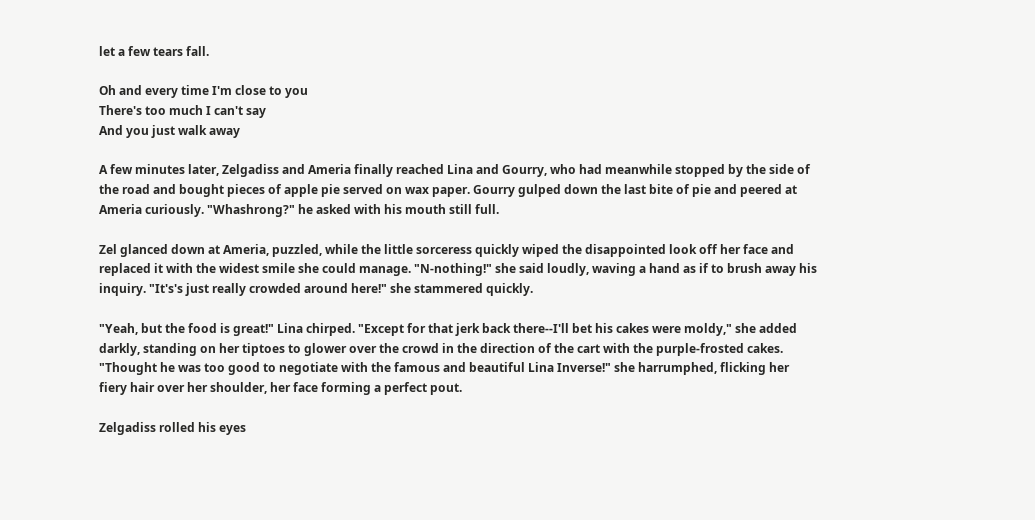let a few tears fall.

Oh and every time I'm close to you
There's too much I can't say
And you just walk away

A few minutes later, Zelgadiss and Ameria finally reached Lina and Gourry, who had meanwhile stopped by the side of the road and bought pieces of apple pie served on wax paper. Gourry gulped down the last bite of pie and peered at Ameria curiously. "Whashrong?" he asked with his mouth still full.

Zel glanced down at Ameria, puzzled, while the little sorceress quickly wiped the disappointed look off her face and replaced it with the widest smile she could manage. "N-nothing!" she said loudly, waving a hand as if to brush away his inquiry. "It's's just really crowded around here!" she stammered quickly.

"Yeah, but the food is great!" Lina chirped. "Except for that jerk back there--I'll bet his cakes were moldy," she added darkly, standing on her tiptoes to glower over the crowd in the direction of the cart with the purple-frosted cakes. "Thought he was too good to negotiate with the famous and beautiful Lina Inverse!" she harrumphed, flicking her fiery hair over her shoulder, her face forming a perfect pout.

Zelgadiss rolled his eyes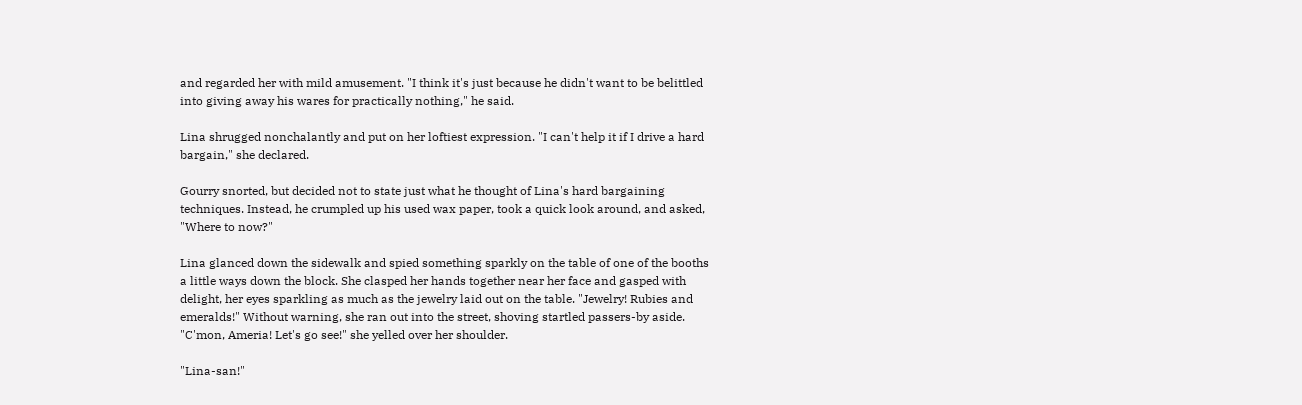and regarded her with mild amusement. "I think it's just because he didn't want to be belittled into giving away his wares for practically nothing," he said.

Lina shrugged nonchalantly and put on her loftiest expression. "I can't help it if I drive a hard bargain," she declared.

Gourry snorted, but decided not to state just what he thought of Lina's hard bargaining techniques. Instead, he crumpled up his used wax paper, took a quick look around, and asked, "Where to now?"

Lina glanced down the sidewalk and spied something sparkly on the table of one of the booths a little ways down the block. She clasped her hands together near her face and gasped with delight, her eyes sparkling as much as the jewelry laid out on the table. "Jewelry! Rubies and emeralds!" Without warning, she ran out into the street, shoving startled passers-by aside. "C'mon, Ameria! Let's go see!" she yelled over her shoulder.

"Lina-san!"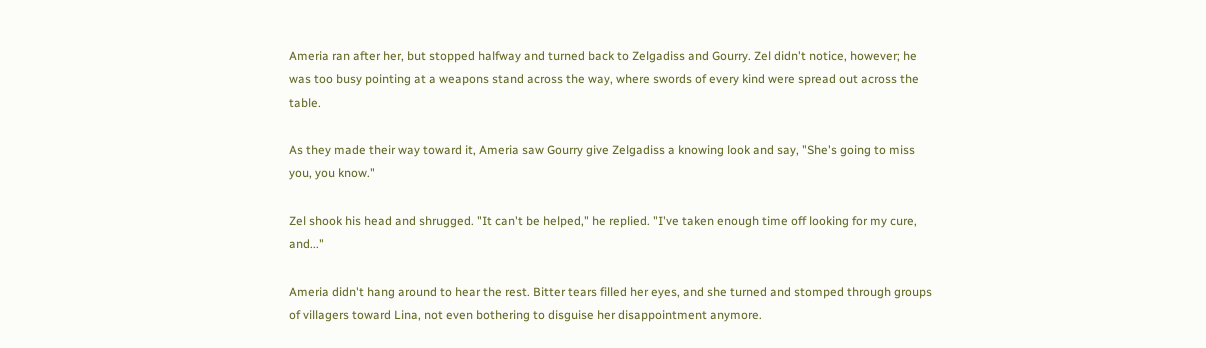Ameria ran after her, but stopped halfway and turned back to Zelgadiss and Gourry. Zel didn't notice, however; he was too busy pointing at a weapons stand across the way, where swords of every kind were spread out across the table.

As they made their way toward it, Ameria saw Gourry give Zelgadiss a knowing look and say, "She's going to miss you, you know."

Zel shook his head and shrugged. "It can't be helped," he replied. "I've taken enough time off looking for my cure, and..."

Ameria didn't hang around to hear the rest. Bitter tears filled her eyes, and she turned and stomped through groups of villagers toward Lina, not even bothering to disguise her disappointment anymore.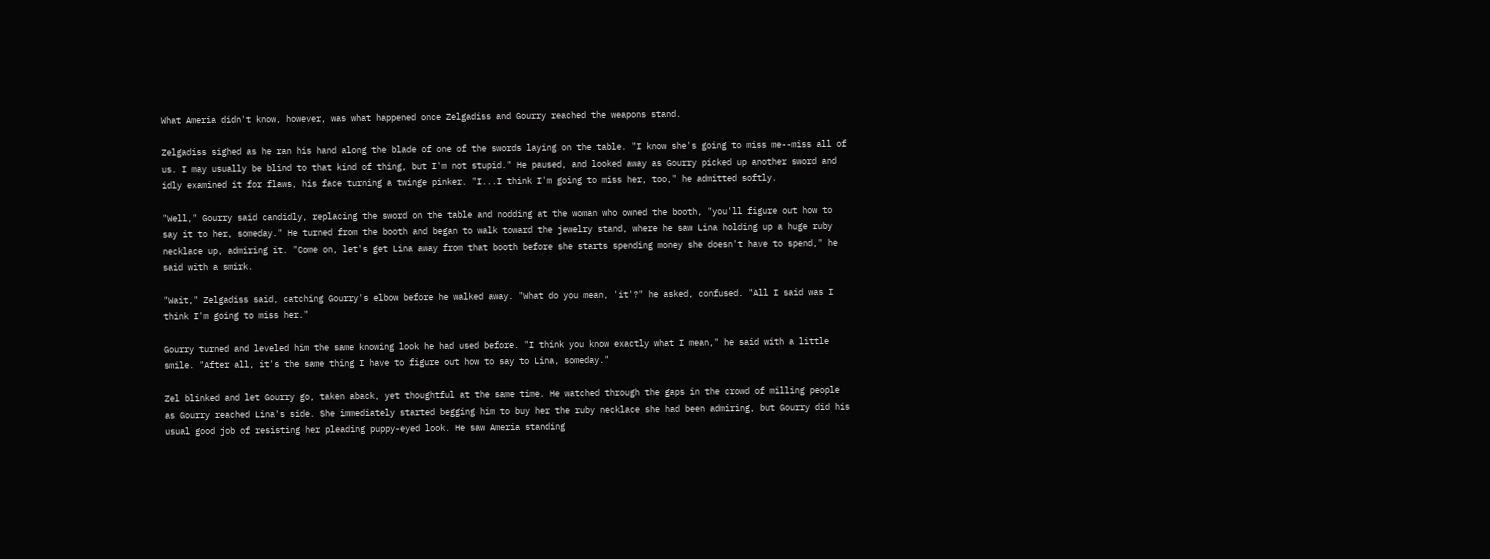What Ameria didn't know, however, was what happened once Zelgadiss and Gourry reached the weapons stand.

Zelgadiss sighed as he ran his hand along the blade of one of the swords laying on the table. "I know she's going to miss me--miss all of us. I may usually be blind to that kind of thing, but I'm not stupid." He paused, and looked away as Gourry picked up another sword and idly examined it for flaws, his face turning a twinge pinker. "I...I think I'm going to miss her, too," he admitted softly.

"Well," Gourry said candidly, replacing the sword on the table and nodding at the woman who owned the booth, "you'll figure out how to say it to her, someday." He turned from the booth and began to walk toward the jewelry stand, where he saw Lina holding up a huge ruby necklace up, admiring it. "Come on, let's get Lina away from that booth before she starts spending money she doesn't have to spend," he said with a smirk.

"Wait," Zelgadiss said, catching Gourry's elbow before he walked away. "What do you mean, 'it'?" he asked, confused. "All I said was I think I'm going to miss her."

Gourry turned and leveled him the same knowing look he had used before. "I think you know exactly what I mean," he said with a little smile. "After all, it's the same thing I have to figure out how to say to Lina, someday."

Zel blinked and let Gourry go, taken aback, yet thoughtful at the same time. He watched through the gaps in the crowd of milling people as Gourry reached Lina's side. She immediately started begging him to buy her the ruby necklace she had been admiring, but Gourry did his usual good job of resisting her pleading puppy-eyed look. He saw Ameria standing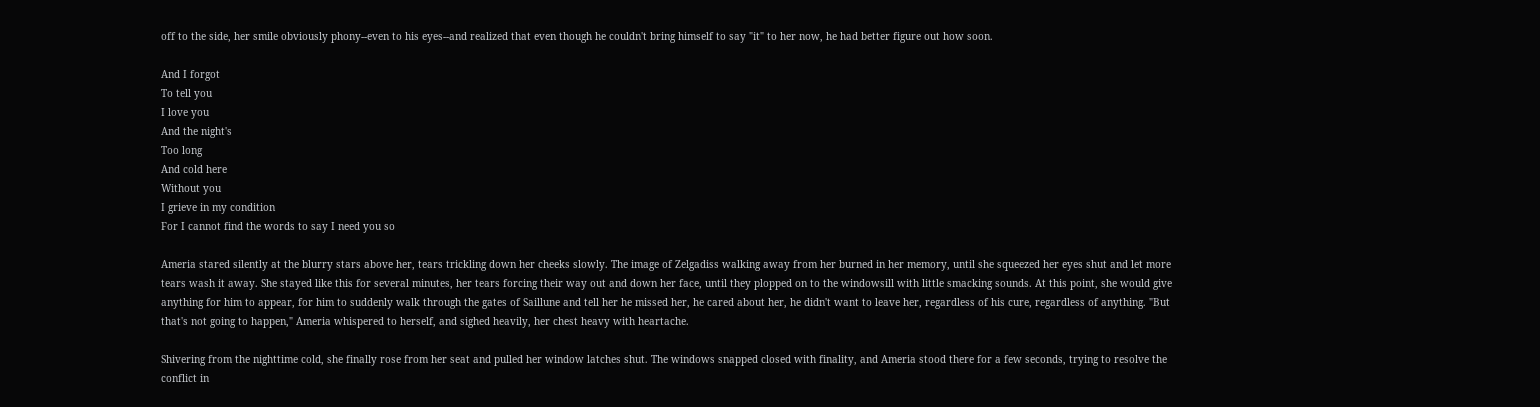off to the side, her smile obviously phony--even to his eyes--and realized that even though he couldn't bring himself to say "it" to her now, he had better figure out how soon.

And I forgot
To tell you
I love you
And the night's
Too long
And cold here
Without you
I grieve in my condition
For I cannot find the words to say I need you so

Ameria stared silently at the blurry stars above her, tears trickling down her cheeks slowly. The image of Zelgadiss walking away from her burned in her memory, until she squeezed her eyes shut and let more tears wash it away. She stayed like this for several minutes, her tears forcing their way out and down her face, until they plopped on to the windowsill with little smacking sounds. At this point, she would give anything for him to appear, for him to suddenly walk through the gates of Saillune and tell her he missed her, he cared about her, he didn't want to leave her, regardless of his cure, regardless of anything. "But that's not going to happen," Ameria whispered to herself, and sighed heavily, her chest heavy with heartache.

Shivering from the nighttime cold, she finally rose from her seat and pulled her window latches shut. The windows snapped closed with finality, and Ameria stood there for a few seconds, trying to resolve the conflict in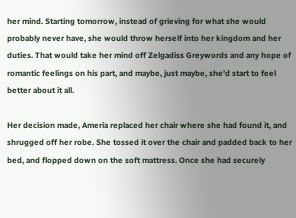her mind. Starting tomorrow, instead of grieving for what she would probably never have, she would throw herself into her kingdom and her duties. That would take her mind off Zelgadiss Greywords and any hope of romantic feelings on his part, and maybe, just maybe, she'd start to feel better about it all.

Her decision made, Ameria replaced her chair where she had found it, and shrugged off her robe. She tossed it over the chair and padded back to her bed, and flopped down on the soft mattress. Once she had securely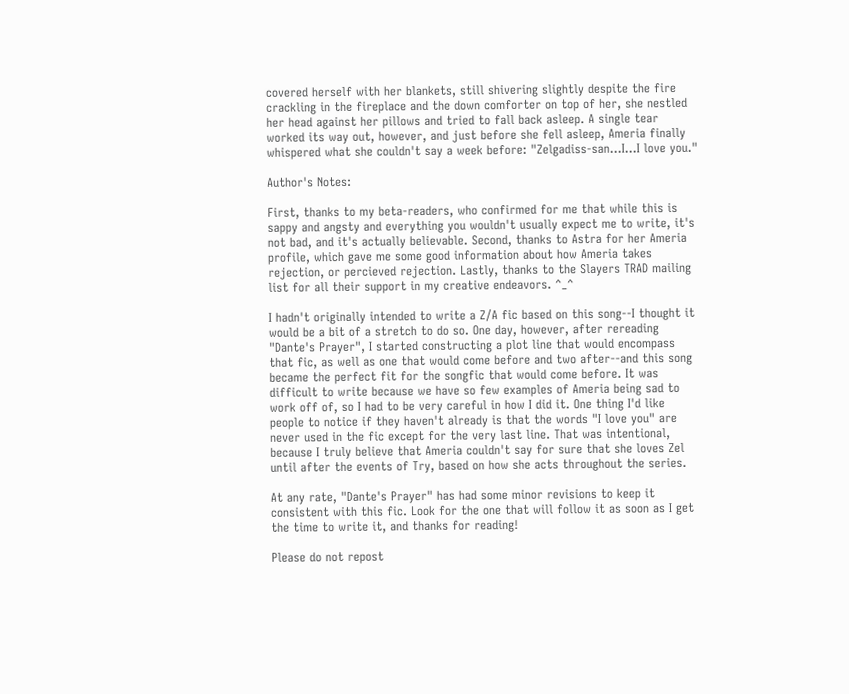covered herself with her blankets, still shivering slightly despite the fire crackling in the fireplace and the down comforter on top of her, she nestled her head against her pillows and tried to fall back asleep. A single tear worked its way out, however, and just before she fell asleep, Ameria finally whispered what she couldn't say a week before: "Zelgadiss-san...I...I love you."

Author's Notes:

First, thanks to my beta-readers, who confirmed for me that while this is sappy and angsty and everything you wouldn't usually expect me to write, it's not bad, and it's actually believable. Second, thanks to Astra for her Ameria profile, which gave me some good information about how Ameria takes rejection, or percieved rejection. Lastly, thanks to the Slayers TRAD mailing list for all their support in my creative endeavors. ^_^

I hadn't originally intended to write a Z/A fic based on this song--I thought it would be a bit of a stretch to do so. One day, however, after rereading "Dante's Prayer", I started constructing a plot line that would encompass that fic, as well as one that would come before and two after--and this song became the perfect fit for the songfic that would come before. It was difficult to write because we have so few examples of Ameria being sad to work off of, so I had to be very careful in how I did it. One thing I'd like people to notice if they haven't already is that the words "I love you" are never used in the fic except for the very last line. That was intentional, because I truly believe that Ameria couldn't say for sure that she loves Zel until after the events of Try, based on how she acts throughout the series.

At any rate, "Dante's Prayer" has had some minor revisions to keep it consistent with this fic. Look for the one that will follow it as soon as I get the time to write it, and thanks for reading!

Please do not repost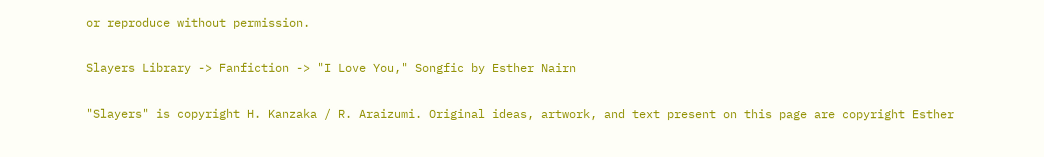or reproduce without permission.

Slayers Library -> Fanfiction -> "I Love You," Songfic by Esther Nairn

"Slayers" is copyright H. Kanzaka / R. Araizumi. Original ideas, artwork, and text present on this page are copyright Esther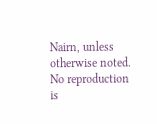Nairn, unless otherwise noted. No reproduction is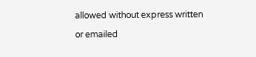allowed without express written or emailed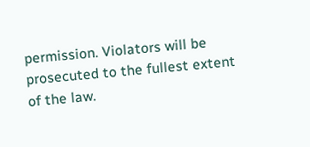permission. Violators will be prosecuted to the fullest extent of the law.